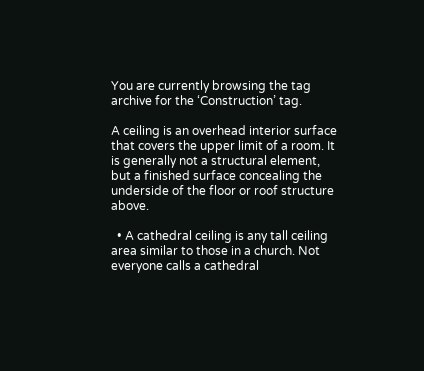You are currently browsing the tag archive for the ‘Construction’ tag.

A ceiling is an overhead interior surface that covers the upper limit of a room. It is generally not a structural element, but a finished surface concealing the underside of the floor or roof structure above.

  • A cathedral ceiling is any tall ceiling area similar to those in a church. Not everyone calls a cathedral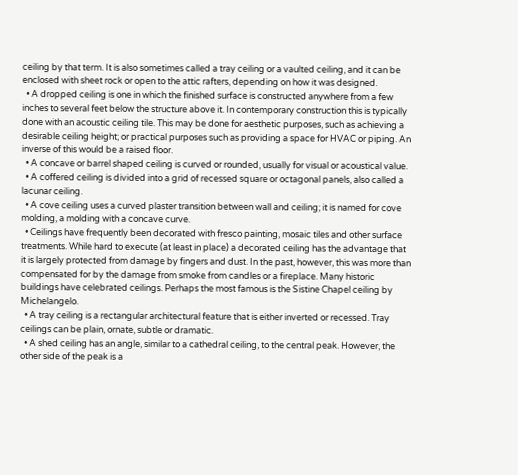ceiling by that term. It is also sometimes called a tray ceiling or a vaulted ceiling, and it can be enclosed with sheet rock or open to the attic rafters, depending on how it was designed.
  • A dropped ceiling is one in which the finished surface is constructed anywhere from a few inches to several feet below the structure above it. In contemporary construction this is typically done with an acoustic ceiling tile. This may be done for aesthetic purposes, such as achieving a desirable ceiling height; or practical purposes such as providing a space for HVAC or piping. An inverse of this would be a raised floor.
  • A concave or barrel shaped ceiling is curved or rounded, usually for visual or acoustical value.
  • A coffered ceiling is divided into a grid of recessed square or octagonal panels, also called a lacunar ceiling.
  • A cove ceiling uses a curved plaster transition between wall and ceiling; it is named for cove molding, a molding with a concave curve.
  • Ceilings have frequently been decorated with fresco painting, mosaic tiles and other surface treatments. While hard to execute (at least in place) a decorated ceiling has the advantage that it is largely protected from damage by fingers and dust. In the past, however, this was more than compensated for by the damage from smoke from candles or a fireplace. Many historic buildings have celebrated ceilings. Perhaps the most famous is the Sistine Chapel ceiling by Michelangelo.
  • A tray ceiling is a rectangular architectural feature that is either inverted or recessed. Tray ceilings can be plain, ornate, subtle or dramatic.
  • A shed ceiling has an angle, similar to a cathedral ceiling, to the central peak. However, the other side of the peak is a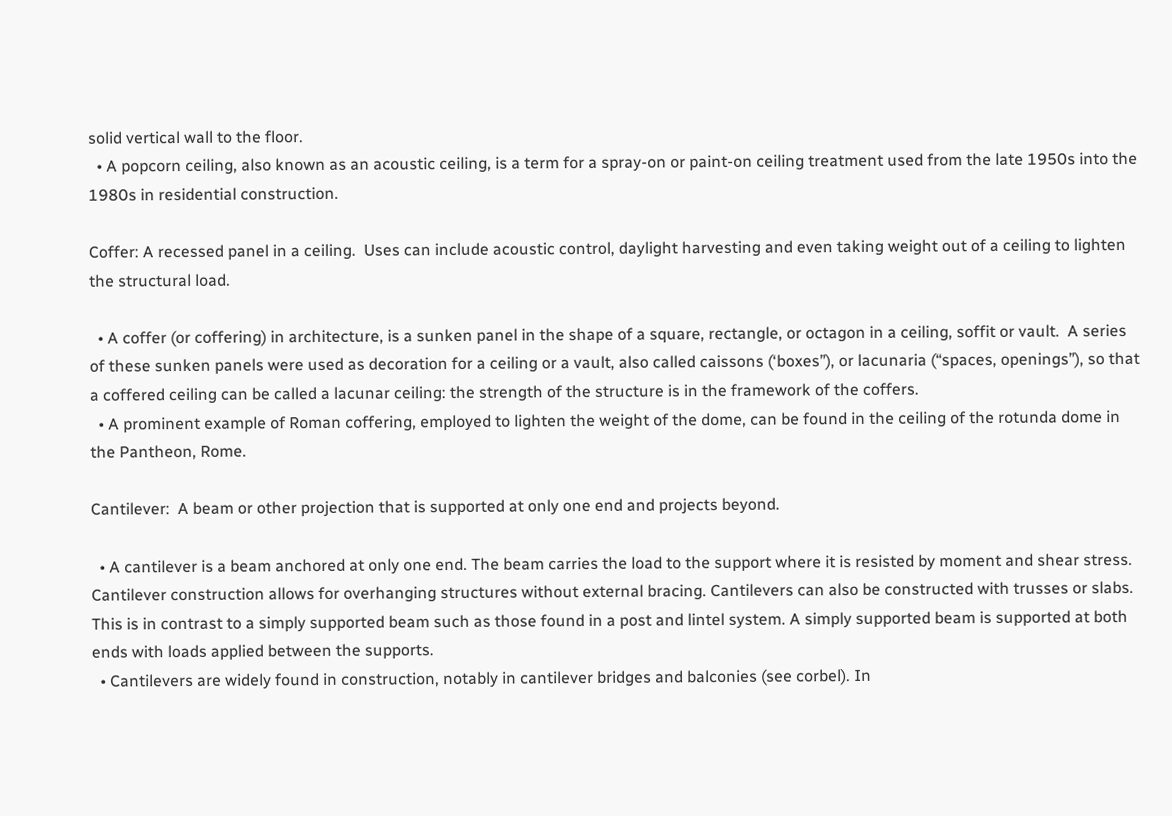solid vertical wall to the floor.
  • A popcorn ceiling, also known as an acoustic ceiling, is a term for a spray-on or paint-on ceiling treatment used from the late 1950s into the 1980s in residential construction.

Coffer: A recessed panel in a ceiling.  Uses can include acoustic control, daylight harvesting and even taking weight out of a ceiling to lighten the structural load.

  • A coffer (or coffering) in architecture, is a sunken panel in the shape of a square, rectangle, or octagon in a ceiling, soffit or vault.  A series of these sunken panels were used as decoration for a ceiling or a vault, also called caissons (‘boxes”), or lacunaria (“spaces, openings”), so that a coffered ceiling can be called a lacunar ceiling: the strength of the structure is in the framework of the coffers.
  • A prominent example of Roman coffering, employed to lighten the weight of the dome, can be found in the ceiling of the rotunda dome in the Pantheon, Rome.

Cantilever:  A beam or other projection that is supported at only one end and projects beyond.

  • A cantilever is a beam anchored at only one end. The beam carries the load to the support where it is resisted by moment and shear stress.  Cantilever construction allows for overhanging structures without external bracing. Cantilevers can also be constructed with trusses or slabs. This is in contrast to a simply supported beam such as those found in a post and lintel system. A simply supported beam is supported at both ends with loads applied between the supports.
  • Cantilevers are widely found in construction, notably in cantilever bridges and balconies (see corbel). In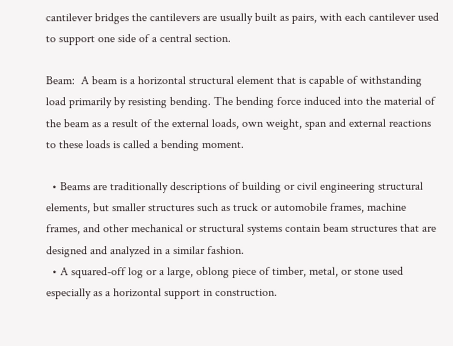cantilever bridges the cantilevers are usually built as pairs, with each cantilever used to support one side of a central section.

Beam:  A beam is a horizontal structural element that is capable of withstanding load primarily by resisting bending. The bending force induced into the material of the beam as a result of the external loads, own weight, span and external reactions to these loads is called a bending moment.

  • Beams are traditionally descriptions of building or civil engineering structural elements, but smaller structures such as truck or automobile frames, machine frames, and other mechanical or structural systems contain beam structures that are designed and analyzed in a similar fashion.
  • A squared-off log or a large, oblong piece of timber, metal, or stone used especially as a horizontal support in construction.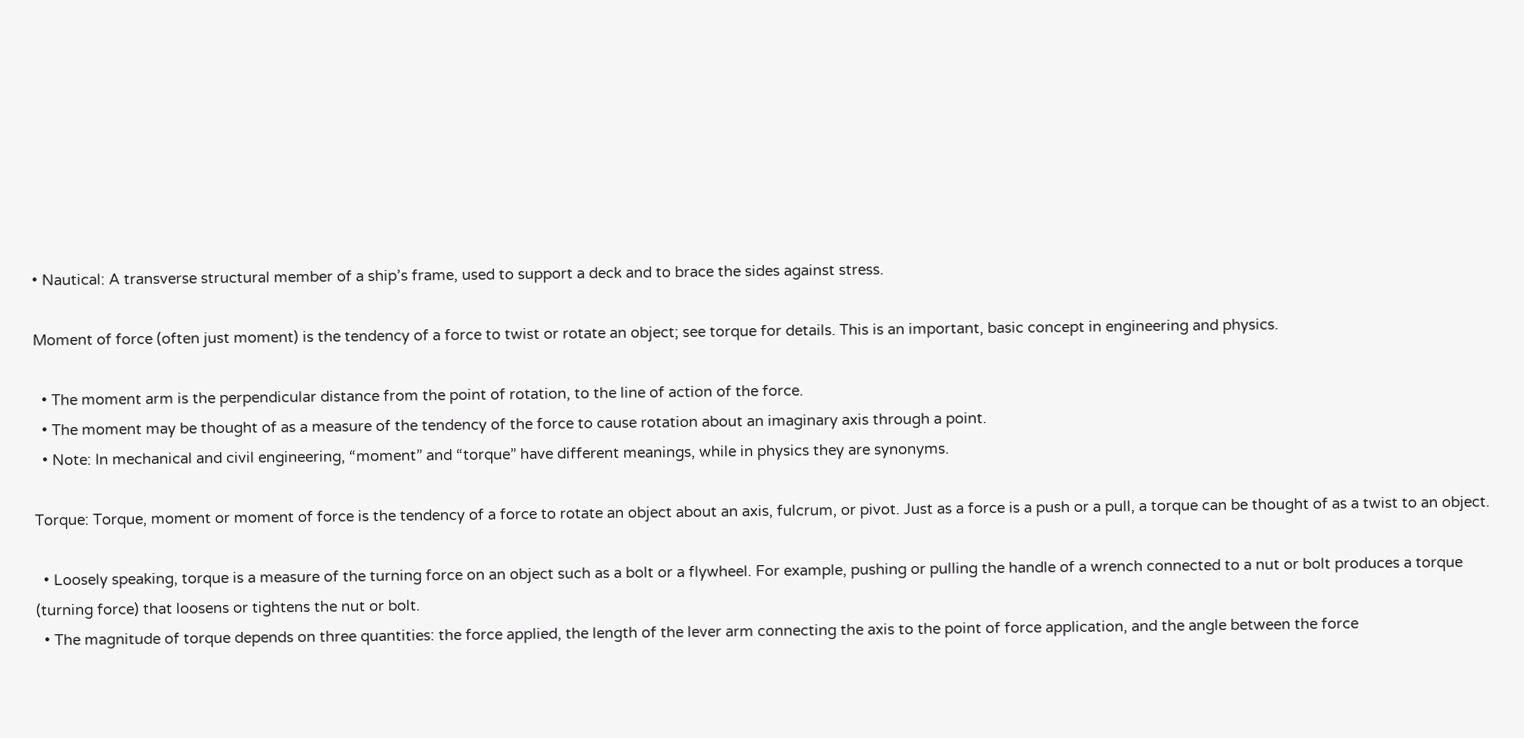• Nautical: A transverse structural member of a ship’s frame, used to support a deck and to brace the sides against stress.

Moment of force (often just moment) is the tendency of a force to twist or rotate an object; see torque for details. This is an important, basic concept in engineering and physics.

  • The moment arm is the perpendicular distance from the point of rotation, to the line of action of the force.
  • The moment may be thought of as a measure of the tendency of the force to cause rotation about an imaginary axis through a point.
  • Note: In mechanical and civil engineering, “moment” and “torque” have different meanings, while in physics they are synonyms.

Torque: Torque, moment or moment of force is the tendency of a force to rotate an object about an axis, fulcrum, or pivot. Just as a force is a push or a pull, a torque can be thought of as a twist to an object.

  • Loosely speaking, torque is a measure of the turning force on an object such as a bolt or a flywheel. For example, pushing or pulling the handle of a wrench connected to a nut or bolt produces a torque (turning force) that loosens or tightens the nut or bolt.
  • The magnitude of torque depends on three quantities: the force applied, the length of the lever arm connecting the axis to the point of force application, and the angle between the force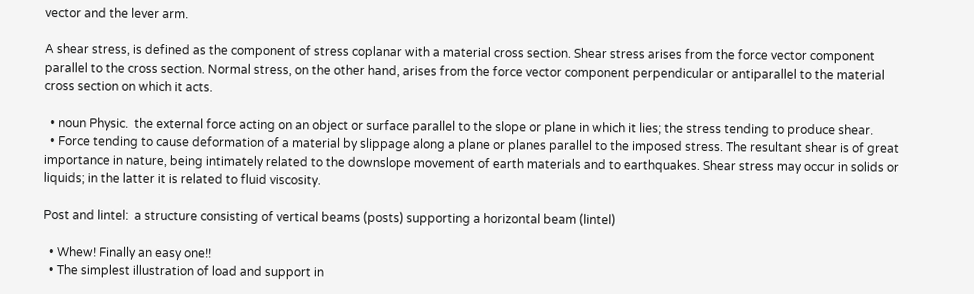vector and the lever arm.

A shear stress, is defined as the component of stress coplanar with a material cross section. Shear stress arises from the force vector component parallel to the cross section. Normal stress, on the other hand, arises from the force vector component perpendicular or antiparallel to the material cross section on which it acts.

  • noun Physic.  the external force acting on an object or surface parallel to the slope or plane in which it lies; the stress tending to produce shear.
  • Force tending to cause deformation of a material by slippage along a plane or planes parallel to the imposed stress. The resultant shear is of great importance in nature, being intimately related to the downslope movement of earth materials and to earthquakes. Shear stress may occur in solids or liquids; in the latter it is related to fluid viscosity.

Post and lintel:  a structure consisting of vertical beams (posts) supporting a horizontal beam (lintel)

  • Whew! Finally an easy one!!
  • The simplest illustration of load and support in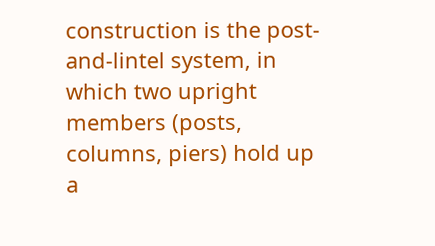construction is the post-and-lintel system, in which two upright members (posts, columns, piers) hold up a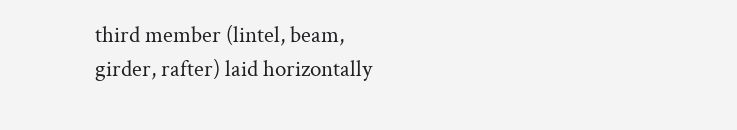third member (lintel, beam, girder, rafter) laid horizontally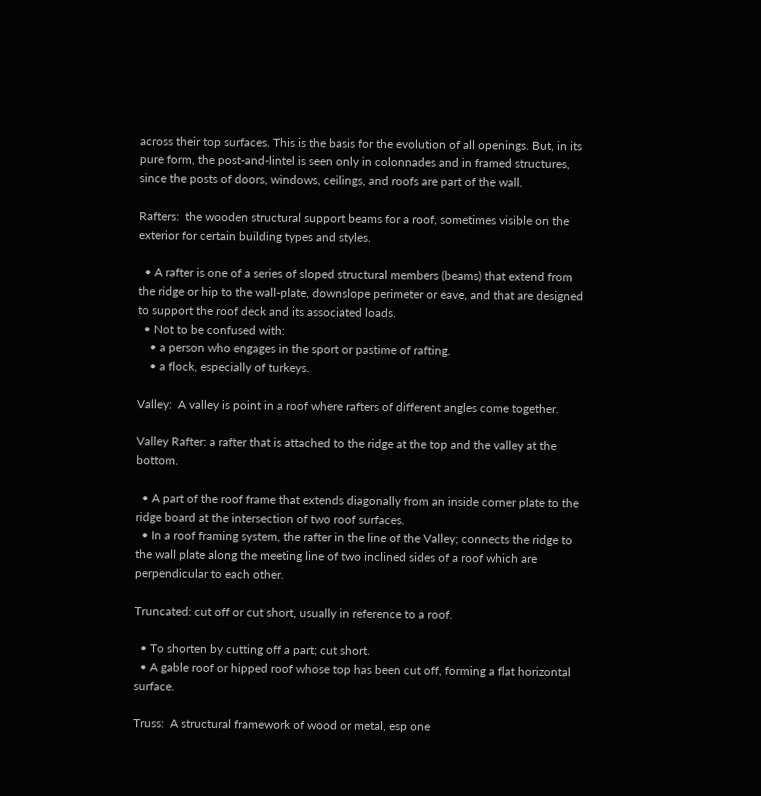across their top surfaces. This is the basis for the evolution of all openings. But, in its pure form, the post-and-lintel is seen only in colonnades and in framed structures, since the posts of doors, windows, ceilings, and roofs are part of the wall.

Rafters:  the wooden structural support beams for a roof, sometimes visible on the exterior for certain building types and styles.

  • A rafter is one of a series of sloped structural members (beams) that extend from the ridge or hip to the wall-plate, downslope perimeter or eave, and that are designed to support the roof deck and its associated loads.
  • Not to be confused with:
    • a person who engages in the sport or pastime of rafting.
    • a flock, especially of turkeys.

Valley:  A valley is point in a roof where rafters of different angles come together.

Valley Rafter: a rafter that is attached to the ridge at the top and the valley at the bottom.

  • A part of the roof frame that extends diagonally from an inside corner plate to the ridge board at the intersection of two roof surfaces.
  • In a roof framing system, the rafter in the line of the Valley; connects the ridge to the wall plate along the meeting line of two inclined sides of a roof which are perpendicular to each other.

Truncated: cut off or cut short, usually in reference to a roof.

  • To shorten by cutting off a part; cut short.
  • A gable roof or hipped roof whose top has been cut off, forming a flat horizontal surface.

Truss:  A structural framework of wood or metal, esp one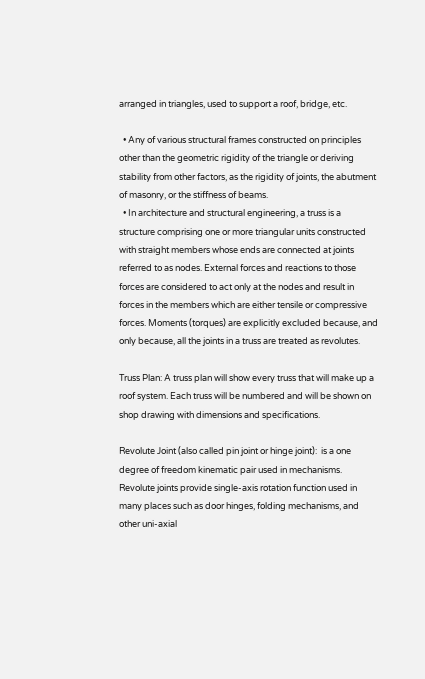arranged in triangles, used to support a roof, bridge, etc.

  • Any of various structural frames constructed on principles other than the geometric rigidity of the triangle or deriving stability from other factors, as the rigidity of joints, the abutment of masonry, or the stiffness of beams.
  • In architecture and structural engineering, a truss is a structure comprising one or more triangular units constructed with straight members whose ends are connected at joints referred to as nodes. External forces and reactions to those forces are considered to act only at the nodes and result in forces in the members which are either tensile or compressive forces. Moments (torques) are explicitly excluded because, and only because, all the joints in a truss are treated as revolutes.

Truss Plan: A truss plan will show every truss that will make up a roof system. Each truss will be numbered and will be shown on shop drawing with dimensions and specifications.

Revolute Joint (also called pin joint or hinge joint):  is a one degree of freedom kinematic pair used in mechanisms.  Revolute joints provide single-axis rotation function used in many places such as door hinges, folding mechanisms, and other uni-axial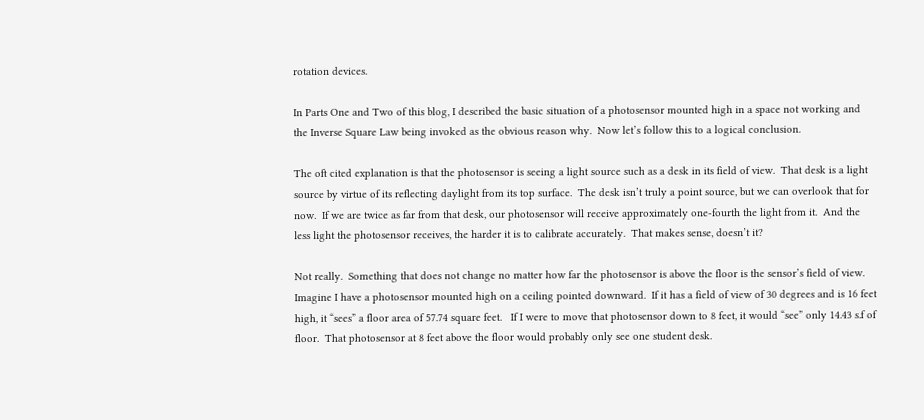rotation devices.

In Parts One and Two of this blog, I described the basic situation of a photosensor mounted high in a space not working and the Inverse Square Law being invoked as the obvious reason why.  Now let’s follow this to a logical conclusion.

The oft cited explanation is that the photosensor is seeing a light source such as a desk in its field of view.  That desk is a light source by virtue of its reflecting daylight from its top surface.  The desk isn’t truly a point source, but we can overlook that for now.  If we are twice as far from that desk, our photosensor will receive approximately one-fourth the light from it.  And the less light the photosensor receives, the harder it is to calibrate accurately.  That makes sense, doesn’t it?

Not really.  Something that does not change no matter how far the photosensor is above the floor is the sensor’s field of view.  Imagine I have a photosensor mounted high on a ceiling pointed downward.  If it has a field of view of 30 degrees and is 16 feet high, it “sees” a floor area of 57.74 square feet.   If I were to move that photosensor down to 8 feet, it would “see” only 14.43 s.f of floor.  That photosensor at 8 feet above the floor would probably only see one student desk.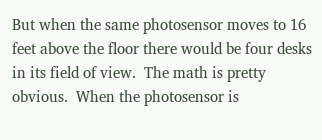But when the same photosensor moves to 16 feet above the floor there would be four desks in its field of view.  The math is pretty obvious.  When the photosensor is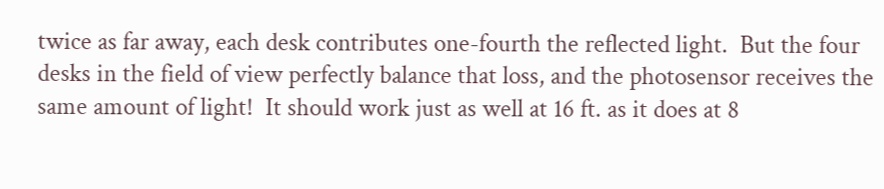twice as far away, each desk contributes one-fourth the reflected light.  But the four desks in the field of view perfectly balance that loss, and the photosensor receives the same amount of light!  It should work just as well at 16 ft. as it does at 8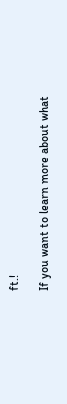ft.!

If you want to learn more about what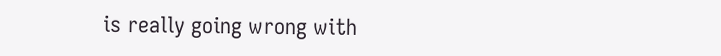is really going wrong with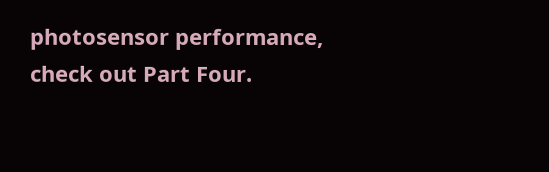photosensor performance, check out Part Four.